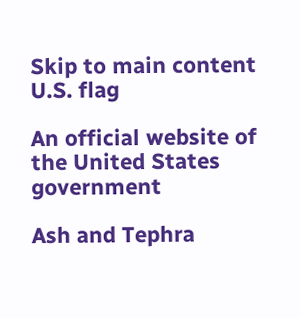Skip to main content
U.S. flag

An official website of the United States government

Ash and Tephra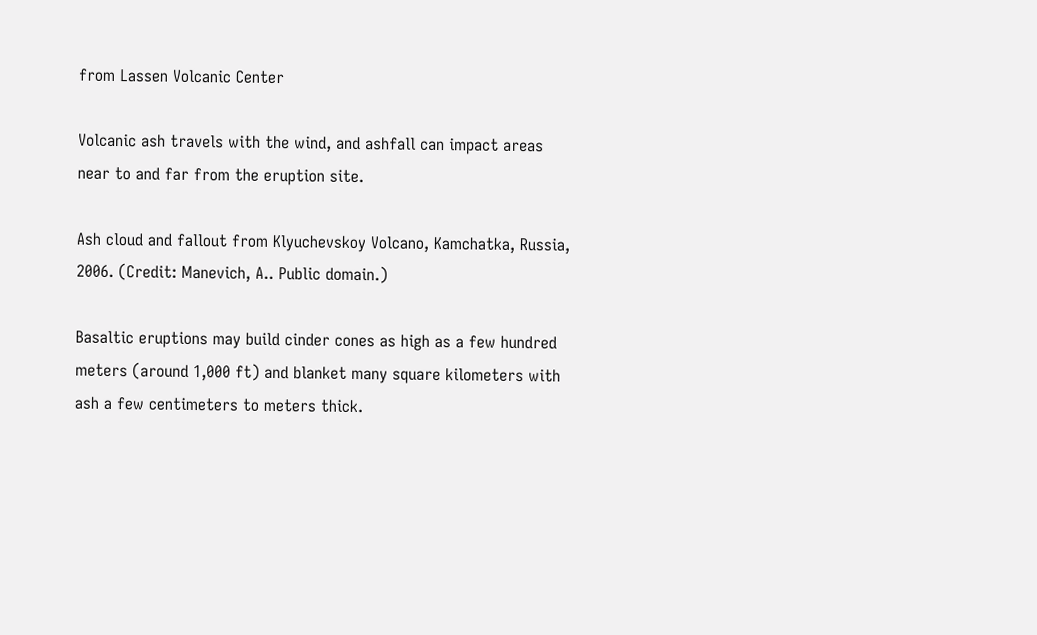from Lassen Volcanic Center

Volcanic ash travels with the wind, and ashfall can impact areas near to and far from the eruption site.

Ash cloud and fallout from Klyuchevskoy Volcano, Kamchatka, Russia, 2006. (Credit: Manevich, A.. Public domain.)

Basaltic eruptions may build cinder cones as high as a few hundred meters (around 1,000 ft) and blanket many square kilometers with ash a few centimeters to meters thick.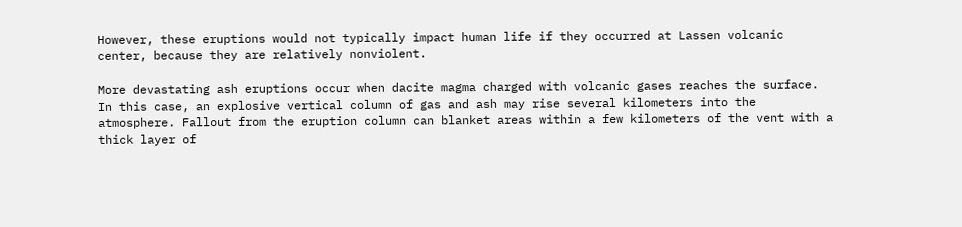However, these eruptions would not typically impact human life if they occurred at Lassen volcanic center, because they are relatively nonviolent.

More devastating ash eruptions occur when dacite magma charged with volcanic gases reaches the surface. In this case, an explosive vertical column of gas and ash may rise several kilometers into the atmosphere. Fallout from the eruption column can blanket areas within a few kilometers of the vent with a thick layer of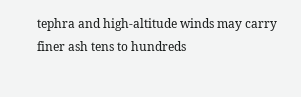tephra and high-altitude winds may carry finer ash tens to hundreds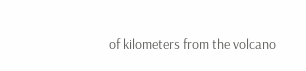of kilometers from the volcano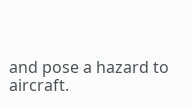and pose a hazard to aircraft.